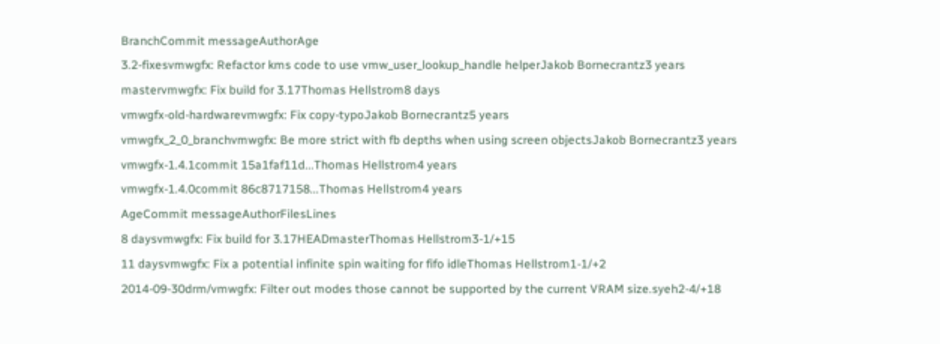BranchCommit messageAuthorAge
3.2-fixesvmwgfx: Refactor kms code to use vmw_user_lookup_handle helperJakob Bornecrantz3 years
mastervmwgfx: Fix build for 3.17Thomas Hellstrom8 days
vmwgfx-old-hardwarevmwgfx: Fix copy-typoJakob Bornecrantz5 years
vmwgfx_2_0_branchvmwgfx: Be more strict with fb depths when using screen objectsJakob Bornecrantz3 years
vmwgfx-1.4.1commit 15a1faf11d...Thomas Hellstrom4 years
vmwgfx-1.4.0commit 86c8717158...Thomas Hellstrom4 years
AgeCommit messageAuthorFilesLines
8 daysvmwgfx: Fix build for 3.17HEADmasterThomas Hellstrom3-1/+15
11 daysvmwgfx: Fix a potential infinite spin waiting for fifo idleThomas Hellstrom1-1/+2
2014-09-30drm/vmwgfx: Filter out modes those cannot be supported by the current VRAM size.syeh2-4/+18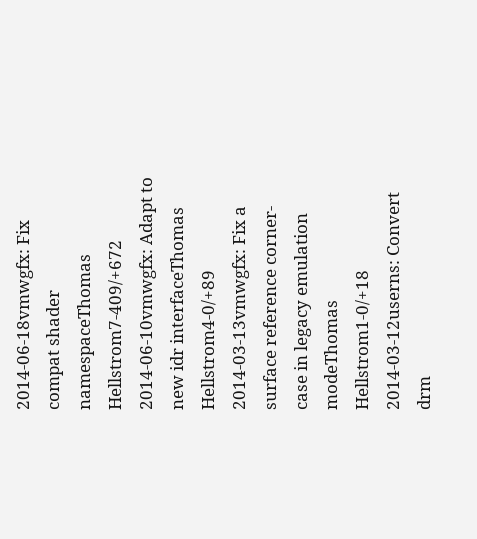2014-06-18vmwgfx: Fix compat shader namespaceThomas Hellstrom7-409/+672
2014-06-10vmwgfx: Adapt to new idr interfaceThomas Hellstrom4-0/+89
2014-03-13vmwgfx: Fix a surface reference corner-case in legacy emulation modeThomas Hellstrom1-0/+18
2014-03-12userns: Convert drm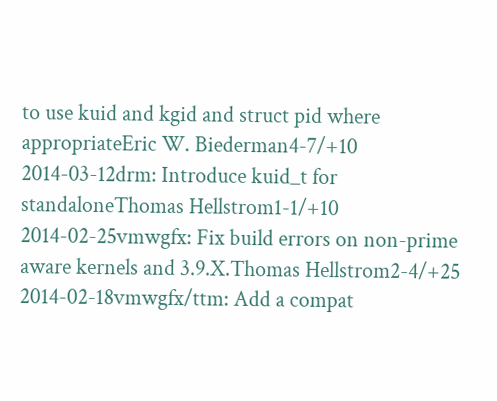to use kuid and kgid and struct pid where appropriateEric W. Biederman4-7/+10
2014-03-12drm: Introduce kuid_t for standaloneThomas Hellstrom1-1/+10
2014-02-25vmwgfx: Fix build errors on non-prime aware kernels and 3.9.X.Thomas Hellstrom2-4/+25
2014-02-18vmwgfx/ttm: Add a compat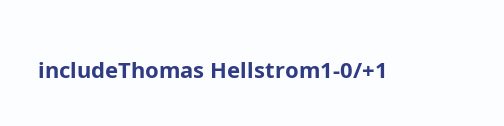includeThomas Hellstrom1-0/+1